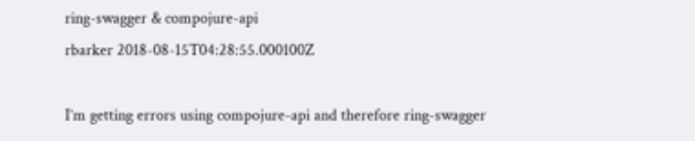ring-swagger & compojure-api
rbarker 2018-08-15T04:28:55.000100Z

I’m getting errors using compojure-api and therefore ring-swagger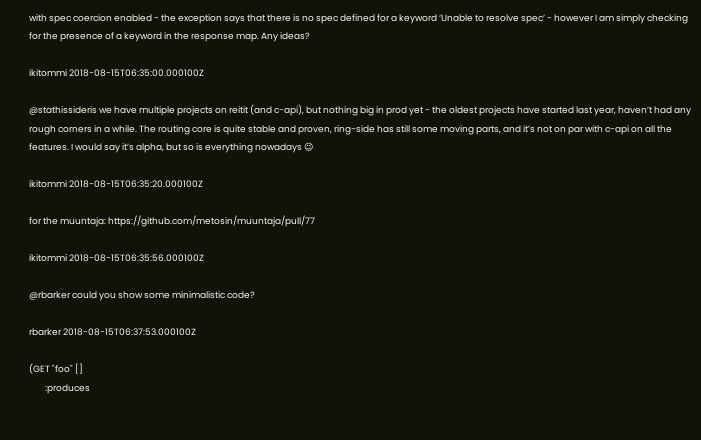with spec coercion enabled - the exception says that there is no spec defined for a keyword ‘Unable to resolve spec’ - however I am simply checking for the presence of a keyword in the response map. Any ideas?

ikitommi 2018-08-15T06:35:00.000100Z

@stathissideris we have multiple projects on reitit (and c-api), but nothing big in prod yet - the oldest projects have started last year, haven’t had any rough corners in a while. The routing core is quite stable and proven, ring-side has still some moving parts, and it’s not on par with c-api on all the features. I would say it’s alpha, but so is everything nowadays 😉

ikitommi 2018-08-15T06:35:20.000100Z

for the muuntaja: https://github.com/metosin/muuntaja/pull/77

ikitommi 2018-08-15T06:35:56.000100Z

@rbarker could you show some minimalistic code?

rbarker 2018-08-15T06:37:53.000100Z

(GET "foo" []
        :produces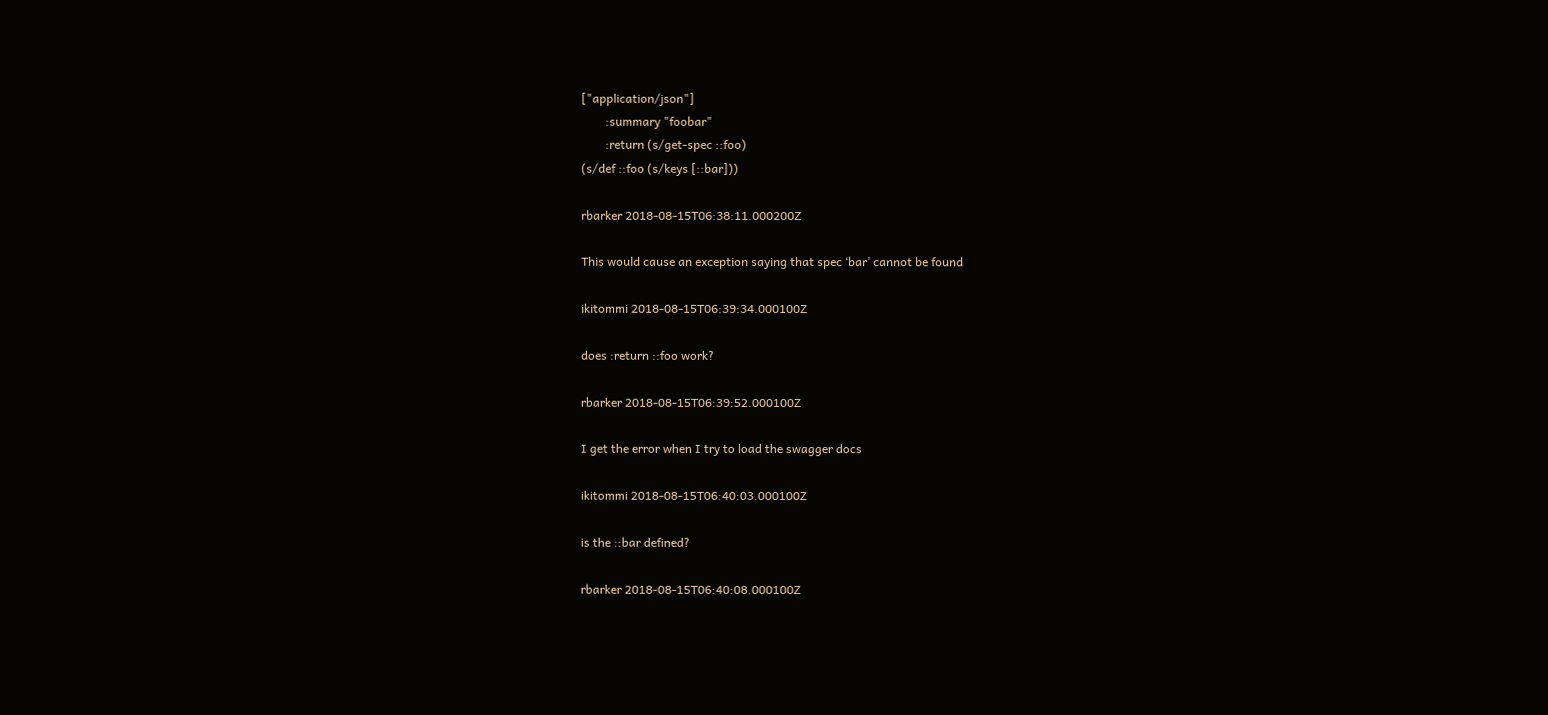["application/json"]
        :summary "foobar"
        :return (s/get-spec ::foo)
(s/def ::foo (s/keys [::bar]))

rbarker 2018-08-15T06:38:11.000200Z

This would cause an exception saying that spec ‘bar’ cannot be found

ikitommi 2018-08-15T06:39:34.000100Z

does :return ::foo work?

rbarker 2018-08-15T06:39:52.000100Z

I get the error when I try to load the swagger docs

ikitommi 2018-08-15T06:40:03.000100Z

is the ::bar defined?

rbarker 2018-08-15T06:40:08.000100Z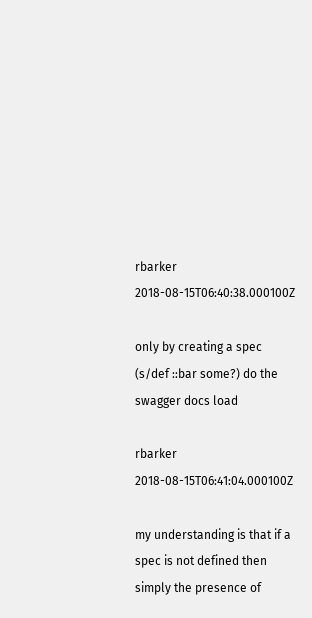rbarker 2018-08-15T06:40:38.000100Z

only by creating a spec (s/def ::bar some?) do the swagger docs load

rbarker 2018-08-15T06:41:04.000100Z

my understanding is that if a spec is not defined then simply the presence of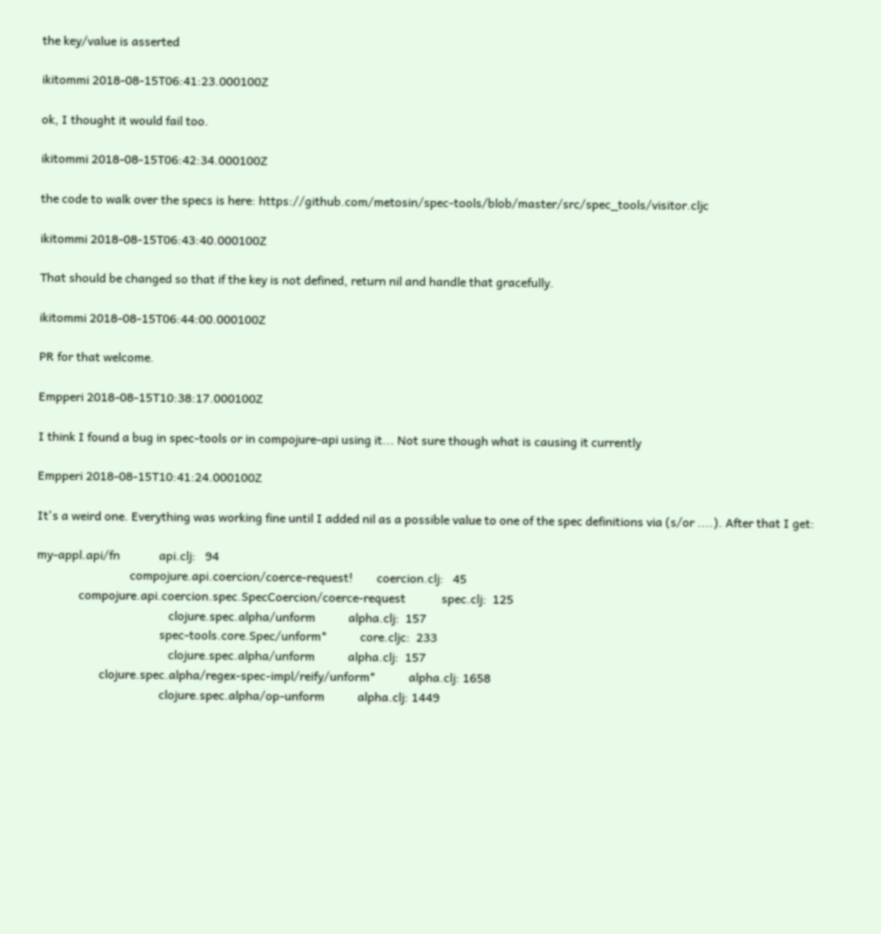the key/value is asserted

ikitommi 2018-08-15T06:41:23.000100Z

ok, I thought it would fail too.

ikitommi 2018-08-15T06:42:34.000100Z

the code to walk over the specs is here: https://github.com/metosin/spec-tools/blob/master/src/spec_tools/visitor.cljc

ikitommi 2018-08-15T06:43:40.000100Z

That should be changed so that if the key is not defined, return nil and handle that gracefully.

ikitommi 2018-08-15T06:44:00.000100Z

PR for that welcome.

Empperi 2018-08-15T10:38:17.000100Z

I think I found a bug in spec-tools or in compojure-api using it... Not sure though what is causing it currently

Empperi 2018-08-15T10:41:24.000100Z

It's a weird one. Everything was working fine until I added nil as a possible value to one of the spec definitions via (s/or ....). After that I get:

my-appl.api/fn             api.clj:   94
                               compojure.api.coercion/coerce-request!        coercion.clj:   45
              compojure.api.coercion.spec.SpecCoercion/coerce-request            spec.clj:  125
                                            clojure.spec.alpha/unform           alpha.clj:  157
                                         spec-tools.core.Spec/unform*           core.cljc:  233
                                            clojure.spec.alpha/unform           alpha.clj:  157
                     clojure.spec.alpha/regex-spec-impl/reify/unform*           alpha.clj: 1658
                                         clojure.spec.alpha/op-unform           alpha.clj: 1449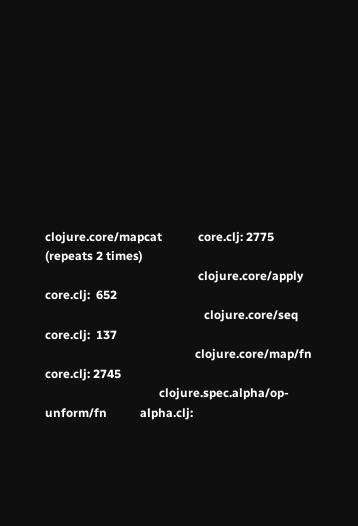clojure.core/mapcat            core.clj: 2775 (repeats 2 times)
                                                   clojure.core/apply            core.clj:  652
                                                     clojure.core/seq            core.clj:  137
                                                  clojure.core/map/fn            core.clj: 2745
                                      clojure.spec.alpha/op-unform/fn           alpha.clj: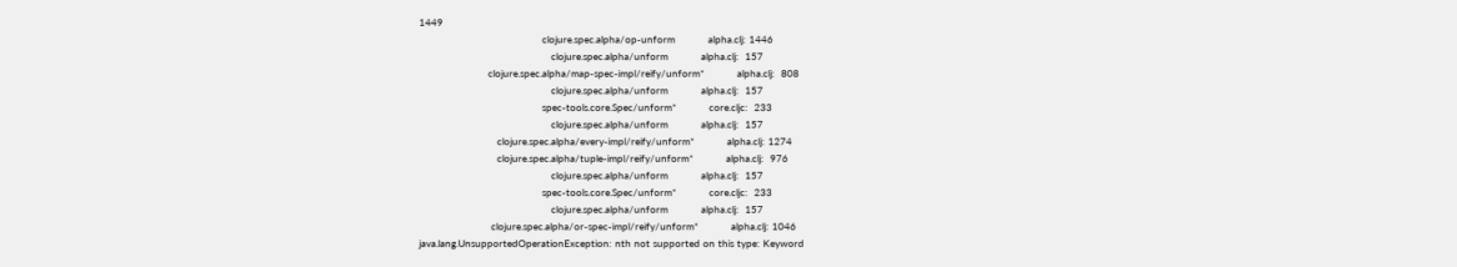1449
                                         clojure.spec.alpha/op-unform           alpha.clj: 1446
                                            clojure.spec.alpha/unform           alpha.clj:  157
                       clojure.spec.alpha/map-spec-impl/reify/unform*           alpha.clj:  808
                                            clojure.spec.alpha/unform           alpha.clj:  157
                                         spec-tools.core.Spec/unform*           core.cljc:  233
                                            clojure.spec.alpha/unform           alpha.clj:  157
                          clojure.spec.alpha/every-impl/reify/unform*           alpha.clj: 1274
                          clojure.spec.alpha/tuple-impl/reify/unform*           alpha.clj:  976
                                            clojure.spec.alpha/unform           alpha.clj:  157
                                         spec-tools.core.Spec/unform*           core.cljc:  233
                                            clojure.spec.alpha/unform           alpha.clj:  157
                        clojure.spec.alpha/or-spec-impl/reify/unform*           alpha.clj: 1046
java.lang.UnsupportedOperationException: nth not supported on this type: Keyword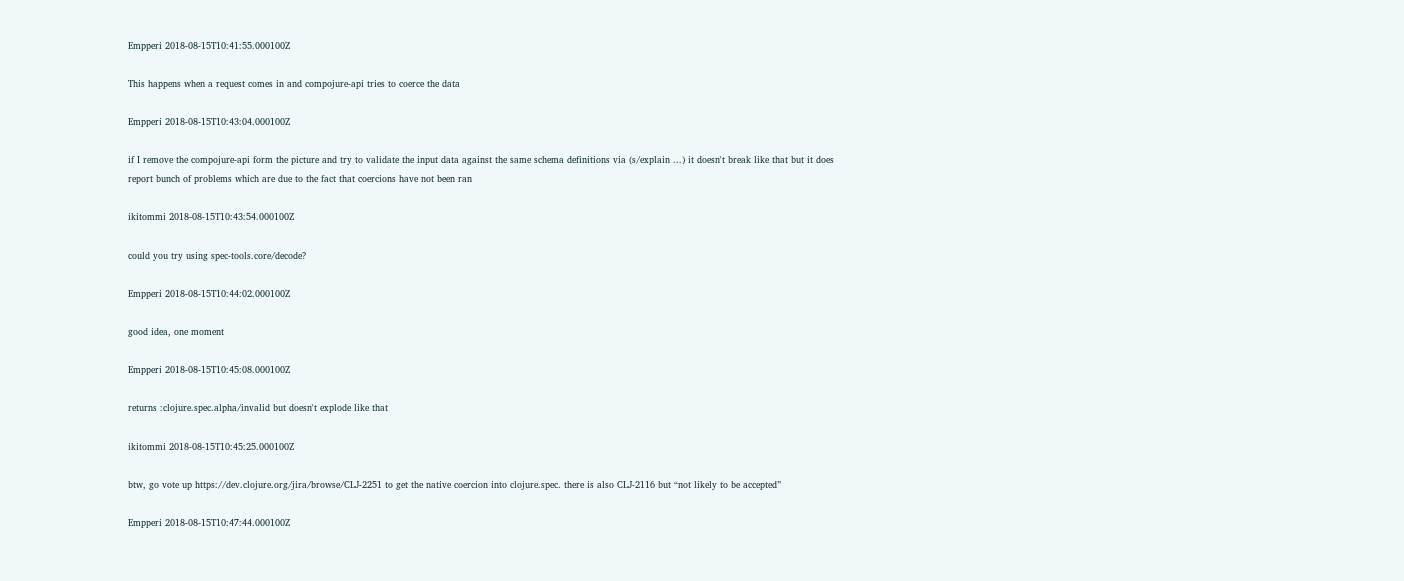Empperi 2018-08-15T10:41:55.000100Z

This happens when a request comes in and compojure-api tries to coerce the data

Empperi 2018-08-15T10:43:04.000100Z

if I remove the compojure-api form the picture and try to validate the input data against the same schema definitions via (s/explain ...) it doesn't break like that but it does report bunch of problems which are due to the fact that coercions have not been ran

ikitommi 2018-08-15T10:43:54.000100Z

could you try using spec-tools.core/decode?

Empperi 2018-08-15T10:44:02.000100Z

good idea, one moment

Empperi 2018-08-15T10:45:08.000100Z

returns :clojure.spec.alpha/invalid but doesn't explode like that

ikitommi 2018-08-15T10:45:25.000100Z

btw, go vote up https://dev.clojure.org/jira/browse/CLJ-2251 to get the native coercion into clojure.spec. there is also CLJ-2116 but “not likely to be accepted”

Empperi 2018-08-15T10:47:44.000100Z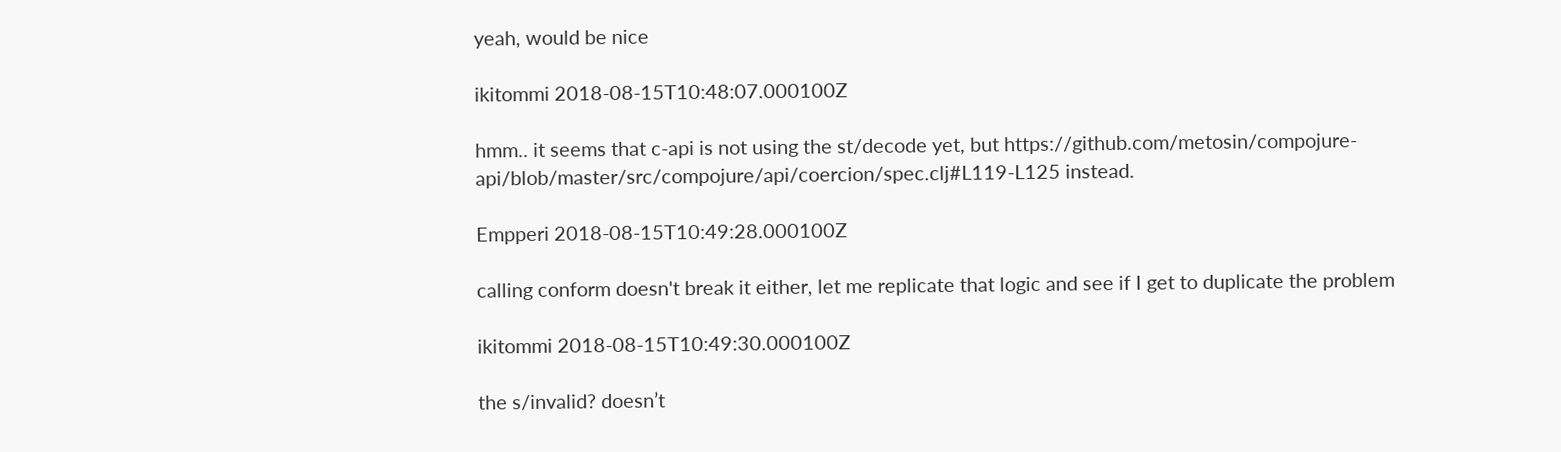yeah, would be nice

ikitommi 2018-08-15T10:48:07.000100Z

hmm.. it seems that c-api is not using the st/decode yet, but https://github.com/metosin/compojure-api/blob/master/src/compojure/api/coercion/spec.clj#L119-L125 instead.

Empperi 2018-08-15T10:49:28.000100Z

calling conform doesn't break it either, let me replicate that logic and see if I get to duplicate the problem

ikitommi 2018-08-15T10:49:30.000100Z

the s/invalid? doesn’t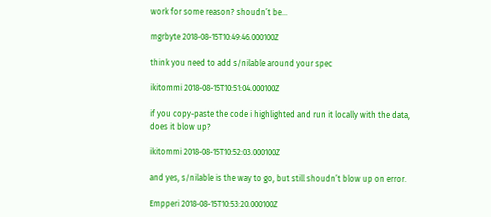work for some reason? shoudn’t be…

mgrbyte 2018-08-15T10:49:46.000100Z

think you need to add s/nilable around your spec

ikitommi 2018-08-15T10:51:04.000100Z

if you copy-paste the code i highlighted and run it locally with the data, does it blow up?

ikitommi 2018-08-15T10:52:03.000100Z

and yes, s/nilable is the way to go, but still shoudn’t blow up on error.

Empperi 2018-08-15T10:53:20.000100Z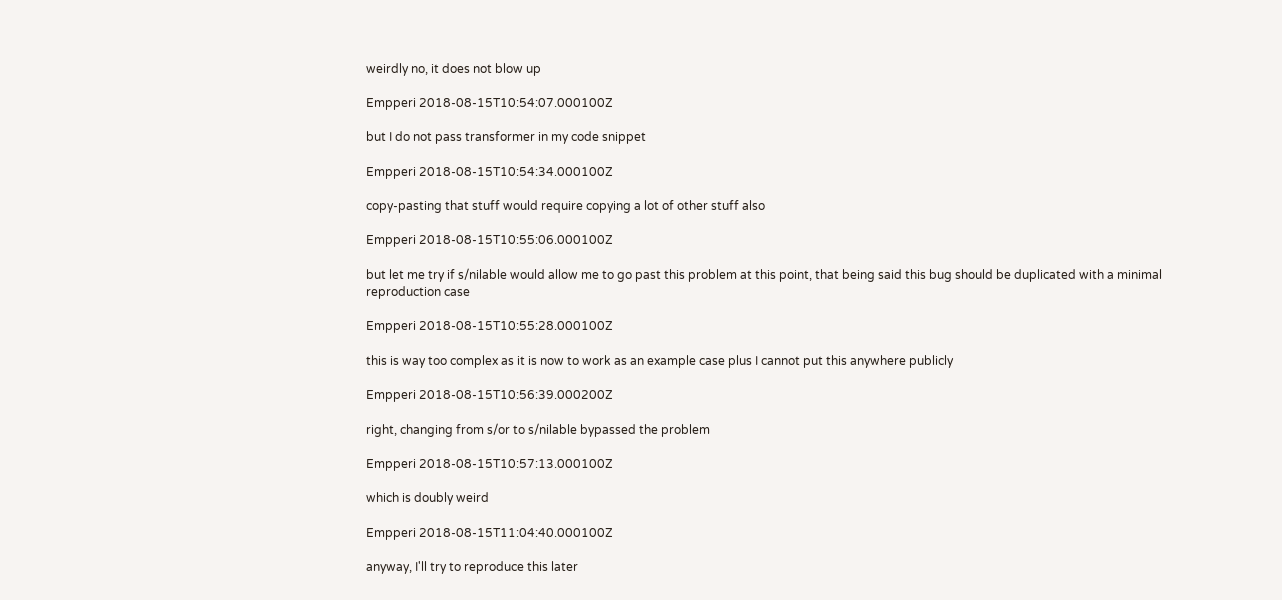weirdly no, it does not blow up

Empperi 2018-08-15T10:54:07.000100Z

but I do not pass transformer in my code snippet

Empperi 2018-08-15T10:54:34.000100Z

copy-pasting that stuff would require copying a lot of other stuff also

Empperi 2018-08-15T10:55:06.000100Z

but let me try if s/nilable would allow me to go past this problem at this point, that being said this bug should be duplicated with a minimal reproduction case

Empperi 2018-08-15T10:55:28.000100Z

this is way too complex as it is now to work as an example case plus I cannot put this anywhere publicly

Empperi 2018-08-15T10:56:39.000200Z

right, changing from s/or to s/nilable bypassed the problem

Empperi 2018-08-15T10:57:13.000100Z

which is doubly weird

Empperi 2018-08-15T11:04:40.000100Z

anyway, I'll try to reproduce this later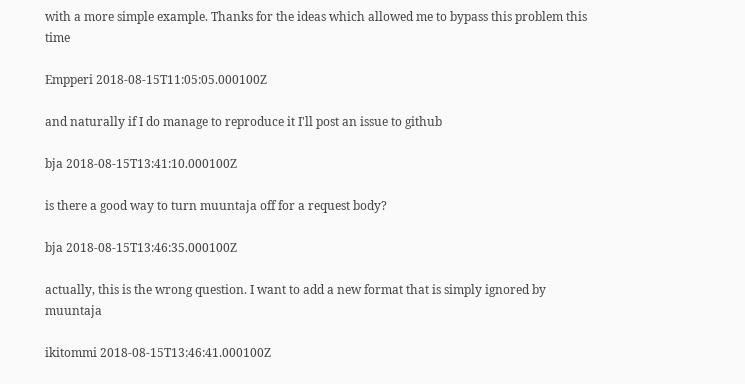with a more simple example. Thanks for the ideas which allowed me to bypass this problem this time

Empperi 2018-08-15T11:05:05.000100Z

and naturally if I do manage to reproduce it I'll post an issue to github

bja 2018-08-15T13:41:10.000100Z

is there a good way to turn muuntaja off for a request body?

bja 2018-08-15T13:46:35.000100Z

actually, this is the wrong question. I want to add a new format that is simply ignored by muuntaja

ikitommi 2018-08-15T13:46:41.000100Z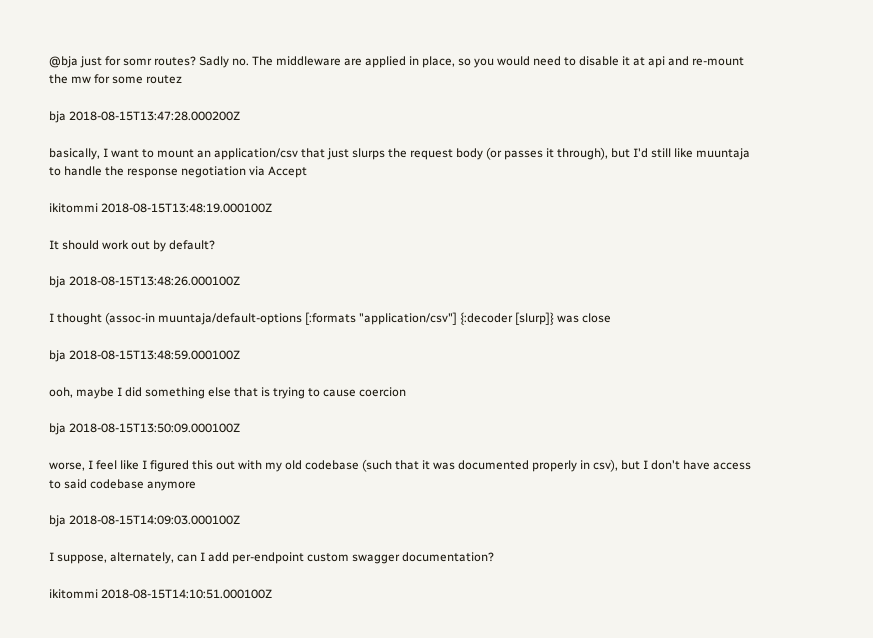@bja just for somr routes? Sadly no. The middleware are applied in place, so you would need to disable it at api and re-mount the mw for some routez

bja 2018-08-15T13:47:28.000200Z

basically, I want to mount an application/csv that just slurps the request body (or passes it through), but I'd still like muuntaja to handle the response negotiation via Accept

ikitommi 2018-08-15T13:48:19.000100Z

It should work out by default?

bja 2018-08-15T13:48:26.000100Z

I thought (assoc-in muuntaja/default-options [:formats "application/csv"] {:decoder [slurp]} was close

bja 2018-08-15T13:48:59.000100Z

ooh, maybe I did something else that is trying to cause coercion

bja 2018-08-15T13:50:09.000100Z

worse, I feel like I figured this out with my old codebase (such that it was documented properly in csv), but I don't have access to said codebase anymore

bja 2018-08-15T14:09:03.000100Z

I suppose, alternately, can I add per-endpoint custom swagger documentation?

ikitommi 2018-08-15T14:10:51.000100Z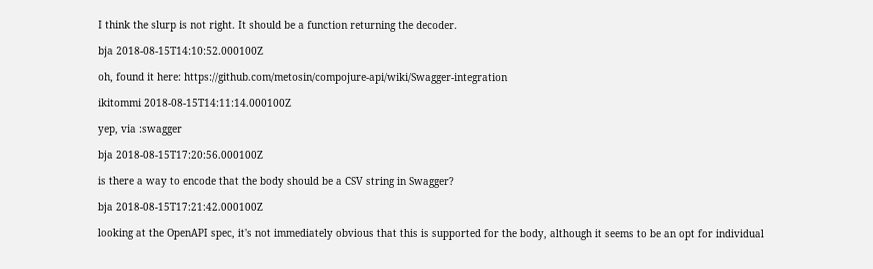I think the slurp is not right. It should be a function returning the decoder.

bja 2018-08-15T14:10:52.000100Z

oh, found it here: https://github.com/metosin/compojure-api/wiki/Swagger-integration

ikitommi 2018-08-15T14:11:14.000100Z

yep, via :swagger

bja 2018-08-15T17:20:56.000100Z

is there a way to encode that the body should be a CSV string in Swagger?

bja 2018-08-15T17:21:42.000100Z

looking at the OpenAPI spec, it's not immediately obvious that this is supported for the body, although it seems to be an opt for individual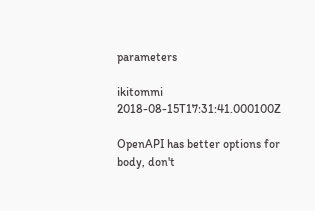parameters

ikitommi 2018-08-15T17:31:41.000100Z

OpenAPI has better options for body, don't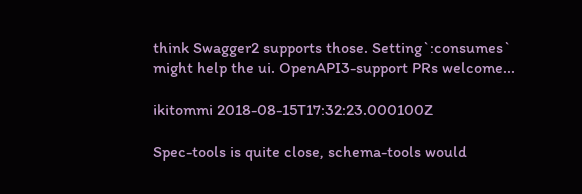think Swagger2 supports those. Setting`:consumes` might help the ui. OpenAPI3-support PRs welcome...

ikitommi 2018-08-15T17:32:23.000100Z

Spec-tools is quite close, schema-tools would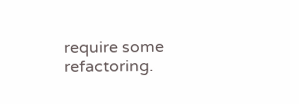require some refactoring.